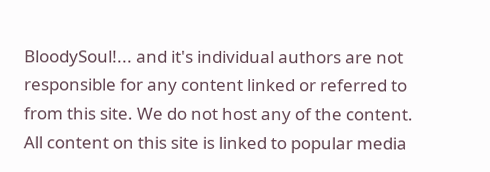BloodySoul!... and it's individual authors are not responsible for any content linked or referred to from this site. We do not host any of the content. All content on this site is linked to popular media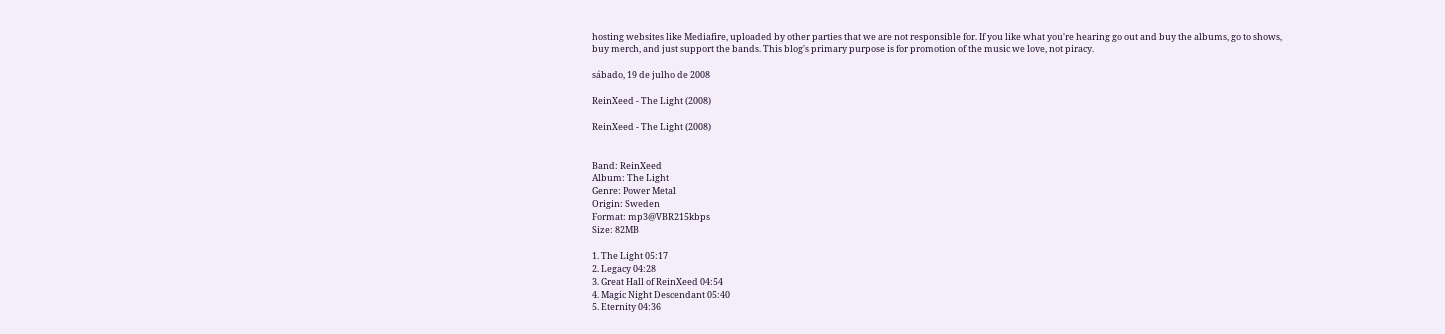hosting websites like Mediafire, uploaded by other parties that we are not responsible for. If you like what you're hearing go out and buy the albums, go to shows, buy merch, and just support the bands. This blog's primary purpose is for promotion of the music we love, not piracy.

sábado, 19 de julho de 2008

ReinXeed - The Light (2008)

ReinXeed - The Light (2008)


Band: ReinXeed
Album: The Light
Genre: Power Metal
Origin: Sweden
Format: mp3@VBR215kbps
Size: 82MB

1. The Light 05:17
2. Legacy 04:28
3. Great Hall of ReinXeed 04:54
4. Magic Night Descendant 05:40
5. Eternity 04:36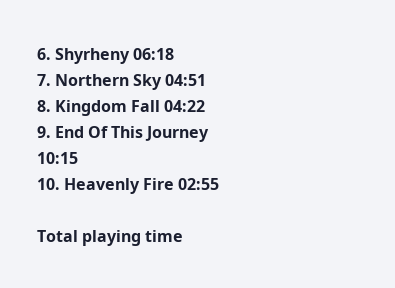6. Shyrheny 06:18
7. Northern Sky 04:51
8. Kingdom Fall 04:22
9. End Of This Journey 10:15
10. Heavenly Fire 02:55

Total playing time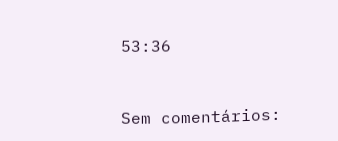53:36


Sem comentários: